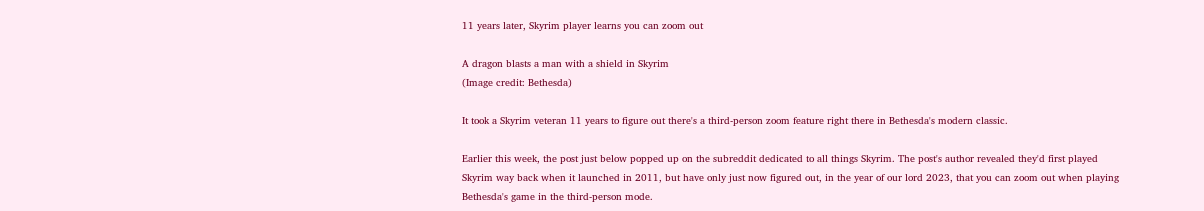11 years later, Skyrim player learns you can zoom out

A dragon blasts a man with a shield in Skyrim
(Image credit: Bethesda)

It took a Skyrim veteran 11 years to figure out there's a third-person zoom feature right there in Bethesda's modern classic.

Earlier this week, the post just below popped up on the subreddit dedicated to all things Skyrim. The post's author revealed they'd first played Skyrim way back when it launched in 2011, but have only just now figured out, in the year of our lord 2023, that you can zoom out when playing Bethesda's game in the third-person mode.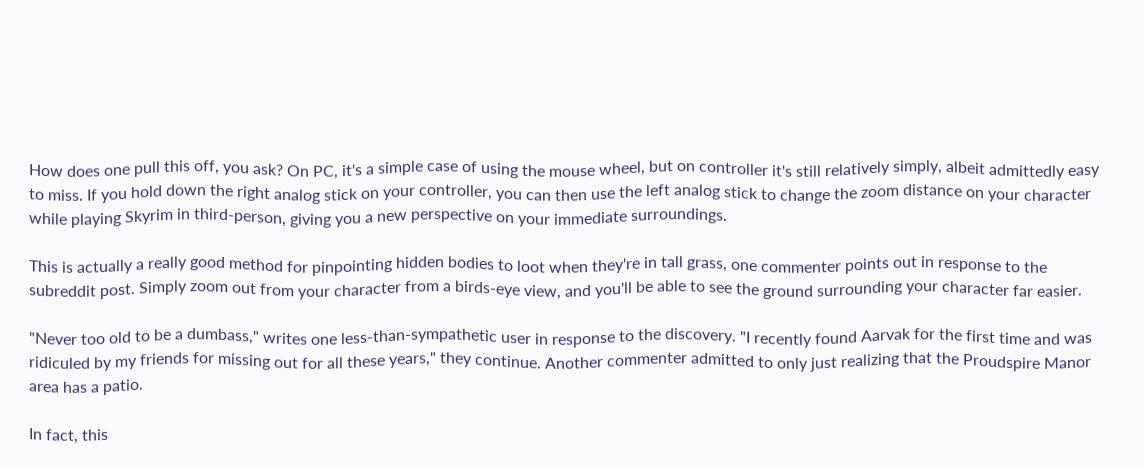How does one pull this off, you ask? On PC, it's a simple case of using the mouse wheel, but on controller it's still relatively simply, albeit admittedly easy to miss. If you hold down the right analog stick on your controller, you can then use the left analog stick to change the zoom distance on your character while playing Skyrim in third-person, giving you a new perspective on your immediate surroundings.

This is actually a really good method for pinpointing hidden bodies to loot when they're in tall grass, one commenter points out in response to the subreddit post. Simply zoom out from your character from a birds-eye view, and you'll be able to see the ground surrounding your character far easier.

"Never too old to be a dumbass," writes one less-than-sympathetic user in response to the discovery. "I recently found Aarvak for the first time and was ridiculed by my friends for missing out for all these years," they continue. Another commenter admitted to only just realizing that the Proudspire Manor area has a patio.

In fact, this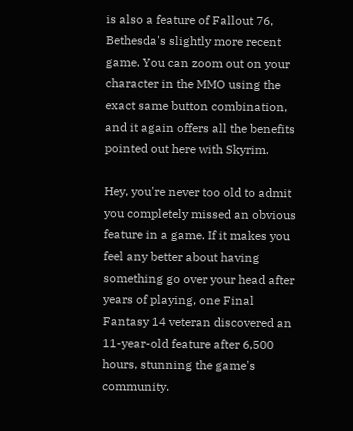is also a feature of Fallout 76, Bethesda's slightly more recent game. You can zoom out on your character in the MMO using the exact same button combination, and it again offers all the benefits pointed out here with Skyrim.

Hey, you're never too old to admit you completely missed an obvious feature in a game. If it makes you feel any better about having something go over your head after years of playing, one Final Fantasy 14 veteran discovered an 11-year-old feature after 6,500 hours, stunning the game's community.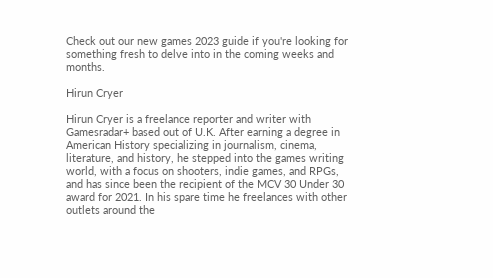Check out our new games 2023 guide if you're looking for something fresh to delve into in the coming weeks and months.

Hirun Cryer

Hirun Cryer is a freelance reporter and writer with Gamesradar+ based out of U.K. After earning a degree in American History specializing in journalism, cinema, literature, and history, he stepped into the games writing world, with a focus on shooters, indie games, and RPGs, and has since been the recipient of the MCV 30 Under 30 award for 2021. In his spare time he freelances with other outlets around the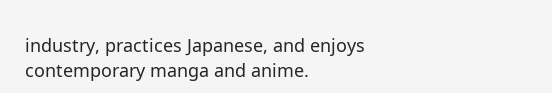industry, practices Japanese, and enjoys contemporary manga and anime.